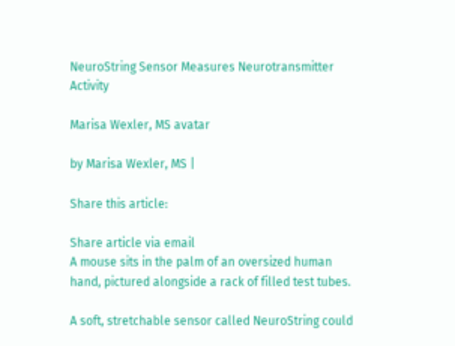NeuroString Sensor Measures Neurotransmitter Activity

Marisa Wexler, MS avatar

by Marisa Wexler, MS |

Share this article:

Share article via email
A mouse sits in the palm of an oversized human hand, pictured alongside a rack of filled test tubes.

A soft, stretchable sensor called NeuroString could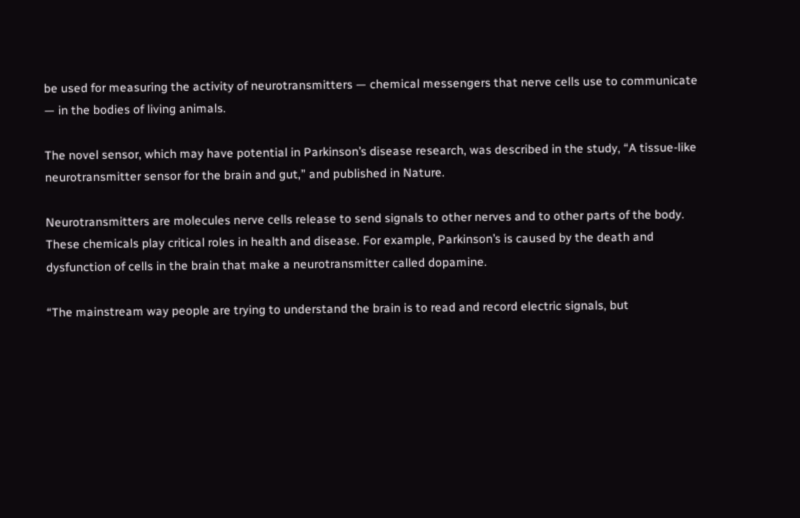be used for measuring the activity of neurotransmitters — chemical messengers that nerve cells use to communicate — in the bodies of living animals.

The novel sensor, which may have potential in Parkinson’s disease research, was described in the study, “A tissue-like neurotransmitter sensor for the brain and gut,” and published in Nature.

Neurotransmitters are molecules nerve cells release to send signals to other nerves and to other parts of the body. These chemicals play critical roles in health and disease. For example, Parkinson’s is caused by the death and dysfunction of cells in the brain that make a neurotransmitter called dopamine.

“The mainstream way people are trying to understand the brain is to read and record electric signals, but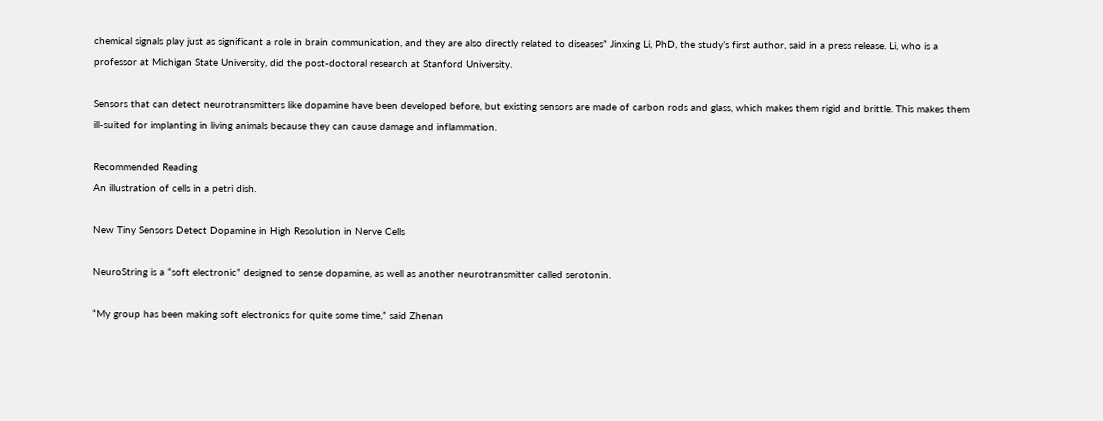chemical signals play just as significant a role in brain communication, and they are also directly related to diseases” Jinxing Li, PhD, the study’s first author, said in a press release. Li, who is a professor at Michigan State University, did the post-doctoral research at Stanford University.

Sensors that can detect neurotransmitters like dopamine have been developed before, but existing sensors are made of carbon rods and glass, which makes them rigid and brittle. This makes them ill-suited for implanting in living animals because they can cause damage and inflammation.

Recommended Reading
An illustration of cells in a petri dish.

New Tiny Sensors Detect Dopamine in High Resolution in Nerve Cells

NeuroString is a “soft electronic” designed to sense dopamine, as well as another neurotransmitter called serotonin.

“My group has been making soft electronics for quite some time,” said Zhenan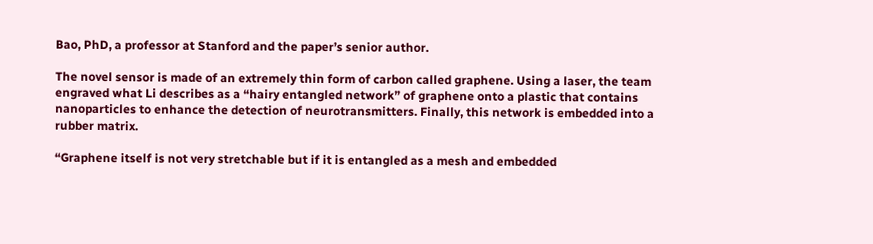Bao, PhD, a professor at Stanford and the paper’s senior author.

The novel sensor is made of an extremely thin form of carbon called graphene. Using a laser, the team engraved what Li describes as a “hairy entangled network” of graphene onto a plastic that contains nanoparticles to enhance the detection of neurotransmitters. Finally, this network is embedded into a rubber matrix.

“Graphene itself is not very stretchable but if it is entangled as a mesh and embedded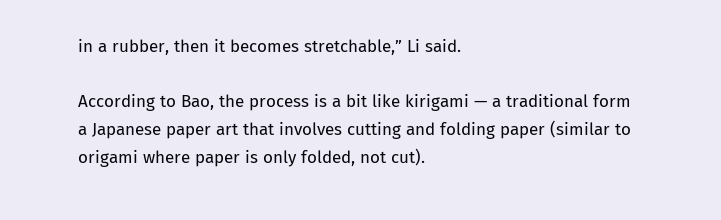in a rubber, then it becomes stretchable,” Li said.

According to Bao, the process is a bit like kirigami — a traditional form a Japanese paper art that involves cutting and folding paper (similar to origami where paper is only folded, not cut).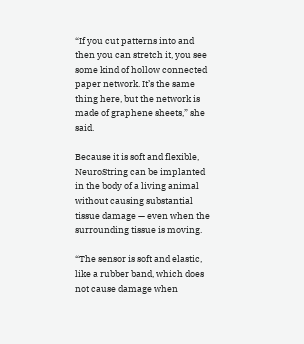“If you cut patterns into and then you can stretch it, you see some kind of hollow connected paper network. It’s the same thing here, but the network is made of graphene sheets,” she said.

Because it is soft and flexible, NeuroString can be implanted in the body of a living animal without causing substantial tissue damage — even when the surrounding tissue is moving.

“The sensor is soft and elastic, like a rubber band, which does not cause damage when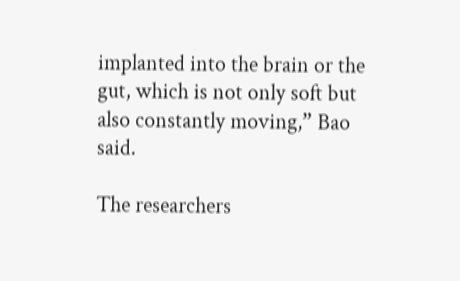implanted into the brain or the gut, which is not only soft but also constantly moving,” Bao said.

The researchers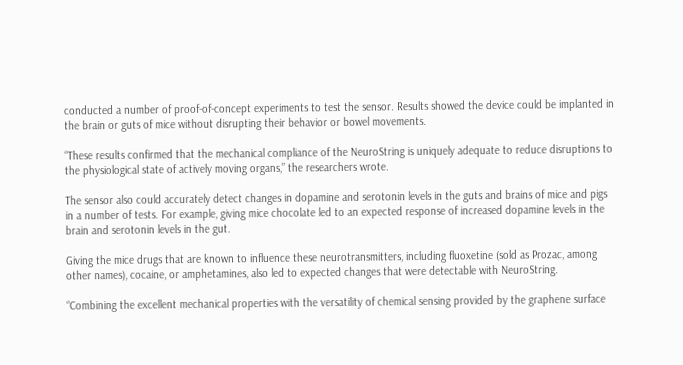conducted a number of proof-of-concept experiments to test the sensor. Results showed the device could be implanted in the brain or guts of mice without disrupting their behavior or bowel movements.

“These results confirmed that the mechanical compliance of the NeuroString is uniquely adequate to reduce disruptions to the physiological state of actively moving organs,” the researchers wrote.

The sensor also could accurately detect changes in dopamine and serotonin levels in the guts and brains of mice and pigs in a number of tests. For example, giving mice chocolate led to an expected response of increased dopamine levels in the brain and serotonin levels in the gut.

Giving the mice drugs that are known to influence these neurotransmitters, including fluoxetine (sold as Prozac, among other names), cocaine, or amphetamines, also led to expected changes that were detectable with NeuroString.

“Combining the excellent mechanical properties with the versatility of chemical sensing provided by the graphene surface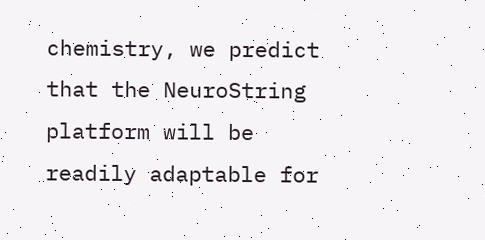chemistry, we predict that the NeuroString platform will be readily adaptable for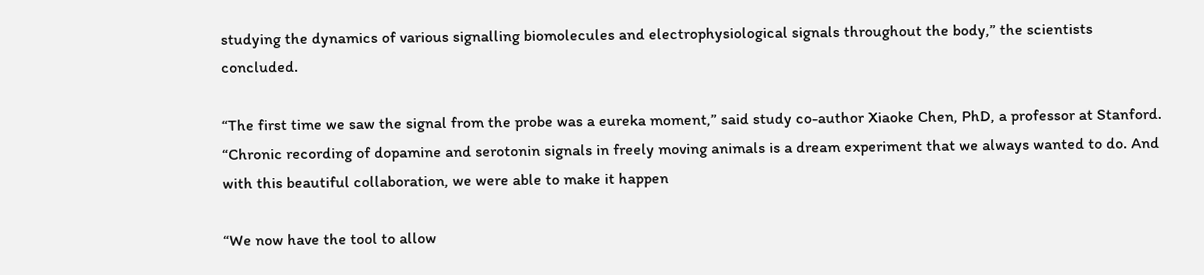studying the dynamics of various signalling biomolecules and electrophysiological signals throughout the body,” the scientists concluded.

“The first time we saw the signal from the probe was a eureka moment,” said study co-author Xiaoke Chen, PhD, a professor at Stanford. “Chronic recording of dopamine and serotonin signals in freely moving animals is a dream experiment that we always wanted to do. And with this beautiful collaboration, we were able to make it happen

“We now have the tool to allow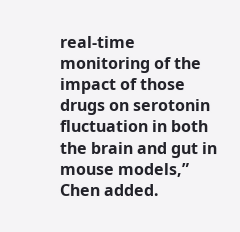real-time monitoring of the impact of those drugs on serotonin fluctuation in both the brain and gut in mouse models,” Chen added.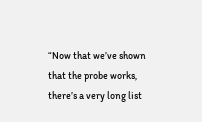“Now that we’ve shown that the probe works, there’s a very long list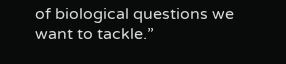of biological questions we want to tackle.”